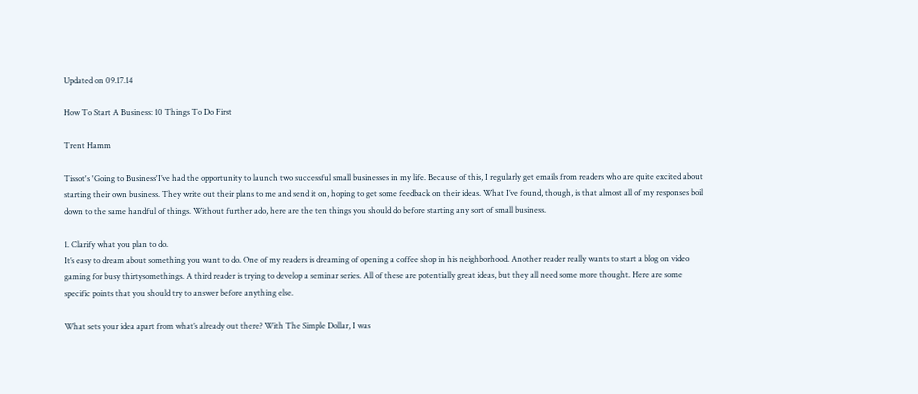Updated on 09.17.14

How To Start A Business: 10 Things To Do First

Trent Hamm

Tissot's 'Going to Business'I’ve had the opportunity to launch two successful small businesses in my life. Because of this, I regularly get emails from readers who are quite excited about starting their own business. They write out their plans to me and send it on, hoping to get some feedback on their ideas. What I’ve found, though, is that almost all of my responses boil down to the same handful of things. Without further ado, here are the ten things you should do before starting any sort of small business.

1. Clarify what you plan to do.
It’s easy to dream about something you want to do. One of my readers is dreaming of opening a coffee shop in his neighborhood. Another reader really wants to start a blog on video gaming for busy thirtysomethings. A third reader is trying to develop a seminar series. All of these are potentially great ideas, but they all need some more thought. Here are some specific points that you should try to answer before anything else.

What sets your idea apart from what’s already out there? With The Simple Dollar, I was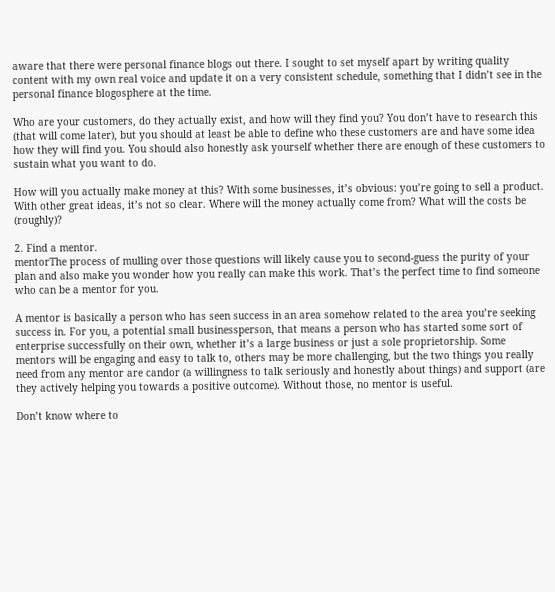aware that there were personal finance blogs out there. I sought to set myself apart by writing quality content with my own real voice and update it on a very consistent schedule, something that I didn’t see in the personal finance blogosphere at the time.

Who are your customers, do they actually exist, and how will they find you? You don’t have to research this (that will come later), but you should at least be able to define who these customers are and have some idea how they will find you. You should also honestly ask yourself whether there are enough of these customers to sustain what you want to do.

How will you actually make money at this? With some businesses, it’s obvious: you’re going to sell a product. With other great ideas, it’s not so clear. Where will the money actually come from? What will the costs be (roughly)?

2. Find a mentor.
mentorThe process of mulling over those questions will likely cause you to second-guess the purity of your plan and also make you wonder how you really can make this work. That’s the perfect time to find someone who can be a mentor for you.

A mentor is basically a person who has seen success in an area somehow related to the area you’re seeking success in. For you, a potential small businessperson, that means a person who has started some sort of enterprise successfully on their own, whether it’s a large business or just a sole proprietorship. Some mentors will be engaging and easy to talk to, others may be more challenging, but the two things you really need from any mentor are candor (a willingness to talk seriously and honestly about things) and support (are they actively helping you towards a positive outcome). Without those, no mentor is useful.

Don’t know where to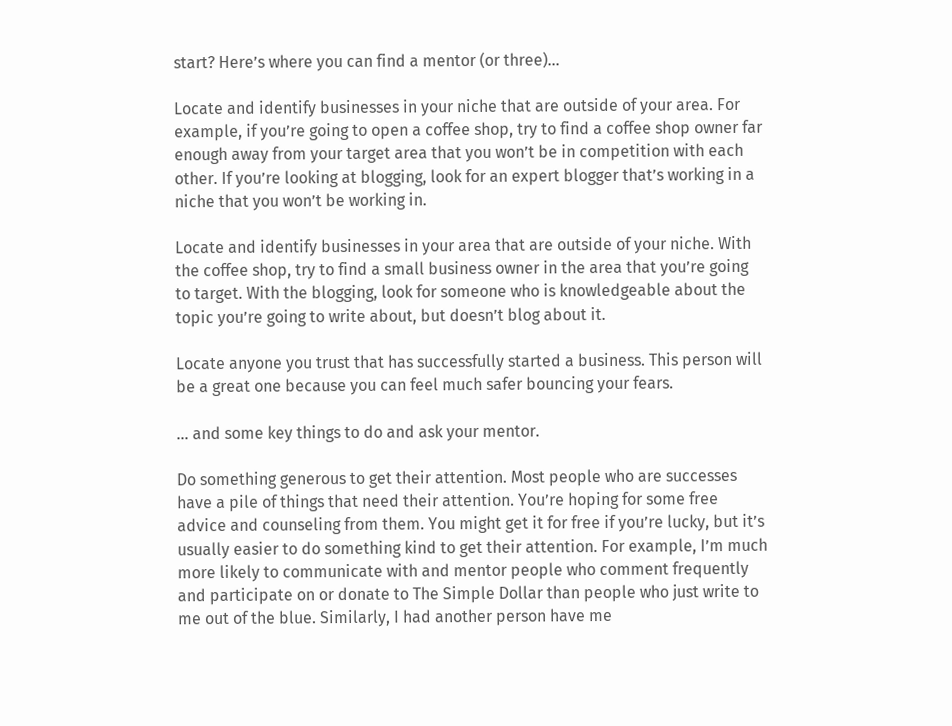start? Here’s where you can find a mentor (or three)…

Locate and identify businesses in your niche that are outside of your area. For example, if you’re going to open a coffee shop, try to find a coffee shop owner far enough away from your target area that you won’t be in competition with each other. If you’re looking at blogging, look for an expert blogger that’s working in a niche that you won’t be working in.

Locate and identify businesses in your area that are outside of your niche. With the coffee shop, try to find a small business owner in the area that you’re going to target. With the blogging, look for someone who is knowledgeable about the topic you’re going to write about, but doesn’t blog about it.

Locate anyone you trust that has successfully started a business. This person will be a great one because you can feel much safer bouncing your fears.

… and some key things to do and ask your mentor.

Do something generous to get their attention. Most people who are successes have a pile of things that need their attention. You’re hoping for some free advice and counseling from them. You might get it for free if you’re lucky, but it’s usually easier to do something kind to get their attention. For example, I’m much more likely to communicate with and mentor people who comment frequently and participate on or donate to The Simple Dollar than people who just write to me out of the blue. Similarly, I had another person have me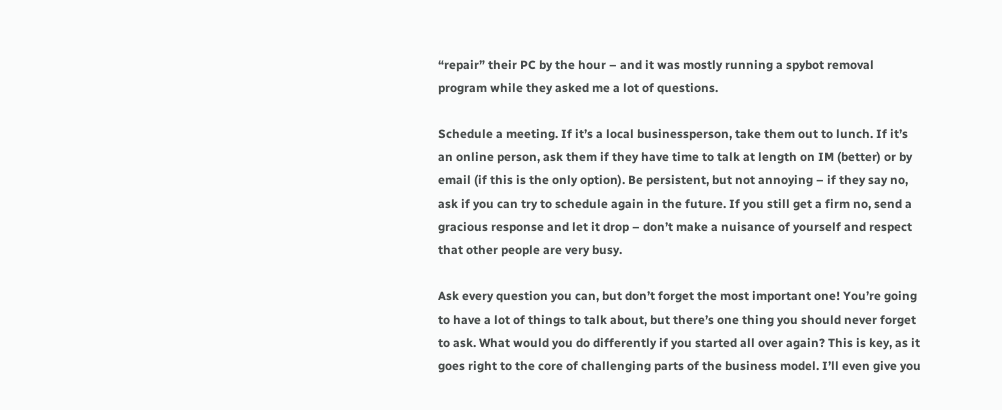“repair” their PC by the hour – and it was mostly running a spybot removal program while they asked me a lot of questions.

Schedule a meeting. If it’s a local businessperson, take them out to lunch. If it’s an online person, ask them if they have time to talk at length on IM (better) or by email (if this is the only option). Be persistent, but not annoying – if they say no, ask if you can try to schedule again in the future. If you still get a firm no, send a gracious response and let it drop – don’t make a nuisance of yourself and respect that other people are very busy.

Ask every question you can, but don’t forget the most important one! You’re going to have a lot of things to talk about, but there’s one thing you should never forget to ask. What would you do differently if you started all over again? This is key, as it goes right to the core of challenging parts of the business model. I’ll even give you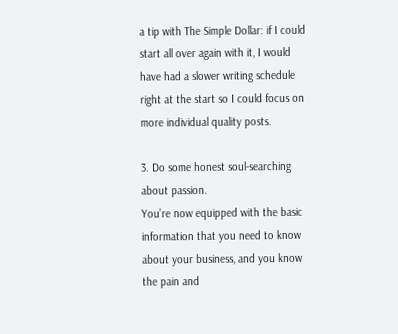a tip with The Simple Dollar: if I could start all over again with it, I would have had a slower writing schedule right at the start so I could focus on more individual quality posts.

3. Do some honest soul-searching about passion.
You’re now equipped with the basic information that you need to know about your business, and you know the pain and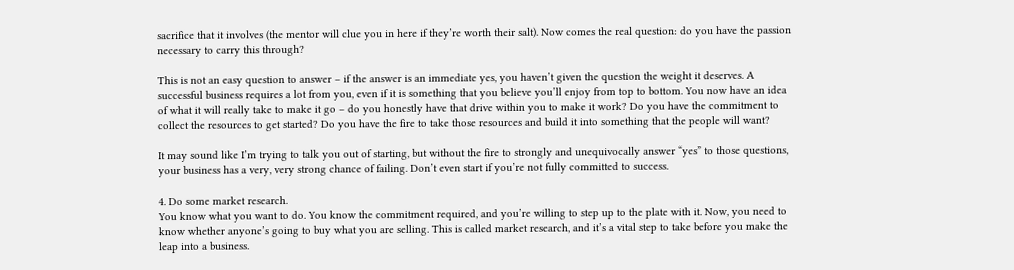sacrifice that it involves (the mentor will clue you in here if they’re worth their salt). Now comes the real question: do you have the passion necessary to carry this through?

This is not an easy question to answer – if the answer is an immediate yes, you haven’t given the question the weight it deserves. A successful business requires a lot from you, even if it is something that you believe you’ll enjoy from top to bottom. You now have an idea of what it will really take to make it go – do you honestly have that drive within you to make it work? Do you have the commitment to collect the resources to get started? Do you have the fire to take those resources and build it into something that the people will want?

It may sound like I’m trying to talk you out of starting, but without the fire to strongly and unequivocally answer “yes” to those questions, your business has a very, very strong chance of failing. Don’t even start if you’re not fully committed to success.

4. Do some market research.
You know what you want to do. You know the commitment required, and you’re willing to step up to the plate with it. Now, you need to know whether anyone’s going to buy what you are selling. This is called market research, and it’s a vital step to take before you make the leap into a business.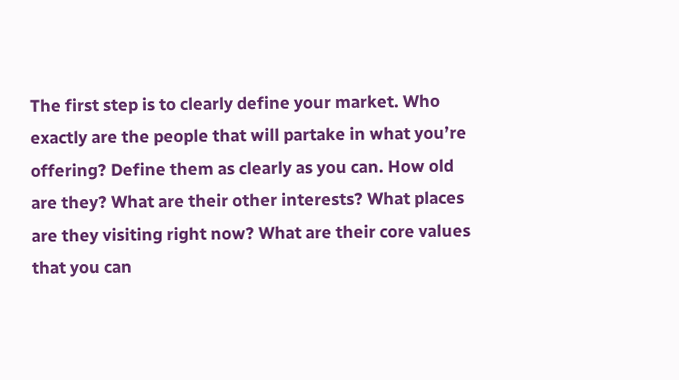The first step is to clearly define your market. Who exactly are the people that will partake in what you’re offering? Define them as clearly as you can. How old are they? What are their other interests? What places are they visiting right now? What are their core values that you can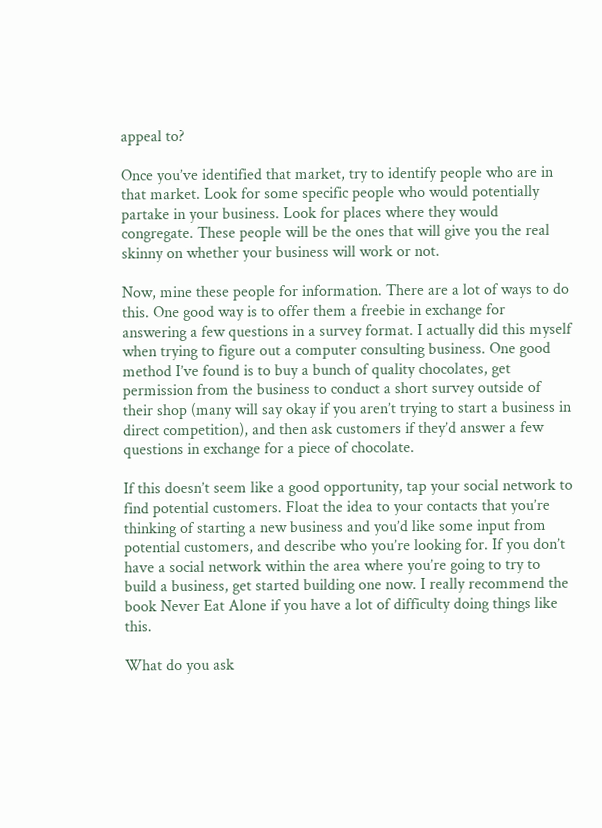appeal to?

Once you’ve identified that market, try to identify people who are in that market. Look for some specific people who would potentially partake in your business. Look for places where they would congregate. These people will be the ones that will give you the real skinny on whether your business will work or not.

Now, mine these people for information. There are a lot of ways to do this. One good way is to offer them a freebie in exchange for answering a few questions in a survey format. I actually did this myself when trying to figure out a computer consulting business. One good method I’ve found is to buy a bunch of quality chocolates, get permission from the business to conduct a short survey outside of their shop (many will say okay if you aren’t trying to start a business in direct competition), and then ask customers if they’d answer a few questions in exchange for a piece of chocolate.

If this doesn’t seem like a good opportunity, tap your social network to find potential customers. Float the idea to your contacts that you’re thinking of starting a new business and you’d like some input from potential customers, and describe who you’re looking for. If you don’t have a social network within the area where you’re going to try to build a business, get started building one now. I really recommend the book Never Eat Alone if you have a lot of difficulty doing things like this.

What do you ask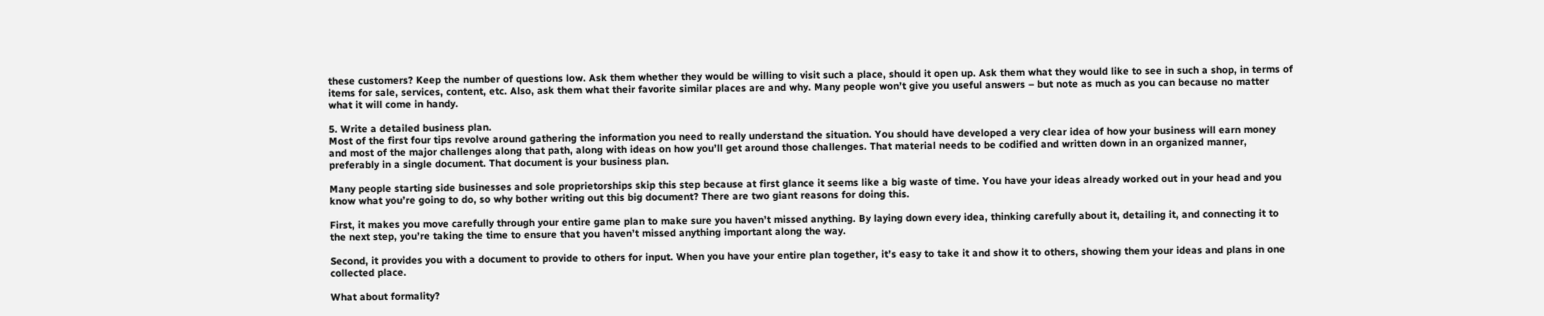these customers? Keep the number of questions low. Ask them whether they would be willing to visit such a place, should it open up. Ask them what they would like to see in such a shop, in terms of items for sale, services, content, etc. Also, ask them what their favorite similar places are and why. Many people won’t give you useful answers – but note as much as you can because no matter what it will come in handy.

5. Write a detailed business plan.
Most of the first four tips revolve around gathering the information you need to really understand the situation. You should have developed a very clear idea of how your business will earn money and most of the major challenges along that path, along with ideas on how you’ll get around those challenges. That material needs to be codified and written down in an organized manner, preferably in a single document. That document is your business plan.

Many people starting side businesses and sole proprietorships skip this step because at first glance it seems like a big waste of time. You have your ideas already worked out in your head and you know what you’re going to do, so why bother writing out this big document? There are two giant reasons for doing this.

First, it makes you move carefully through your entire game plan to make sure you haven’t missed anything. By laying down every idea, thinking carefully about it, detailing it, and connecting it to the next step, you’re taking the time to ensure that you haven’t missed anything important along the way.

Second, it provides you with a document to provide to others for input. When you have your entire plan together, it’s easy to take it and show it to others, showing them your ideas and plans in one collected place.

What about formality?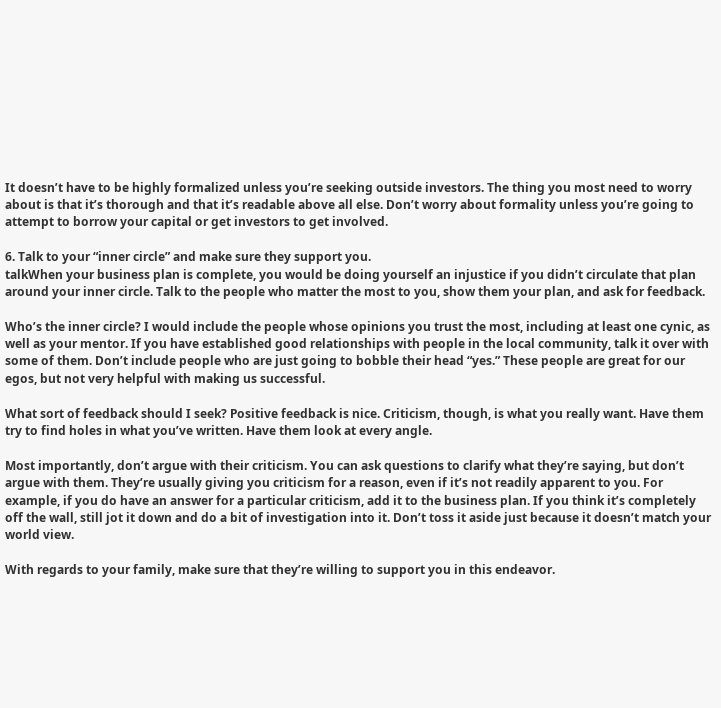It doesn’t have to be highly formalized unless you’re seeking outside investors. The thing you most need to worry about is that it’s thorough and that it’s readable above all else. Don’t worry about formality unless you’re going to attempt to borrow your capital or get investors to get involved.

6. Talk to your “inner circle” and make sure they support you.
talkWhen your business plan is complete, you would be doing yourself an injustice if you didn’t circulate that plan around your inner circle. Talk to the people who matter the most to you, show them your plan, and ask for feedback.

Who’s the inner circle? I would include the people whose opinions you trust the most, including at least one cynic, as well as your mentor. If you have established good relationships with people in the local community, talk it over with some of them. Don’t include people who are just going to bobble their head “yes.” These people are great for our egos, but not very helpful with making us successful.

What sort of feedback should I seek? Positive feedback is nice. Criticism, though, is what you really want. Have them try to find holes in what you’ve written. Have them look at every angle.

Most importantly, don’t argue with their criticism. You can ask questions to clarify what they’re saying, but don’t argue with them. They’re usually giving you criticism for a reason, even if it’s not readily apparent to you. For example, if you do have an answer for a particular criticism, add it to the business plan. If you think it’s completely off the wall, still jot it down and do a bit of investigation into it. Don’t toss it aside just because it doesn’t match your world view.

With regards to your family, make sure that they’re willing to support you in this endeavor.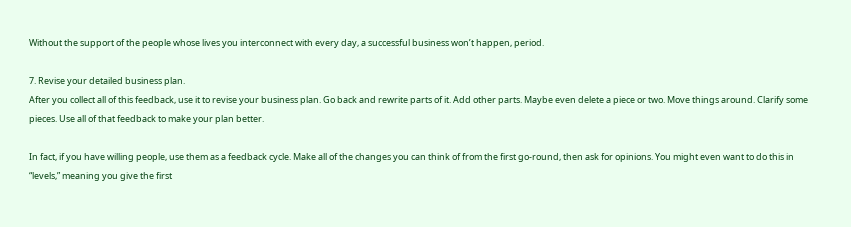Without the support of the people whose lives you interconnect with every day, a successful business won’t happen, period.

7. Revise your detailed business plan.
After you collect all of this feedback, use it to revise your business plan. Go back and rewrite parts of it. Add other parts. Maybe even delete a piece or two. Move things around. Clarify some pieces. Use all of that feedback to make your plan better.

In fact, if you have willing people, use them as a feedback cycle. Make all of the changes you can think of from the first go-round, then ask for opinions. You might even want to do this in “levels,” meaning you give the first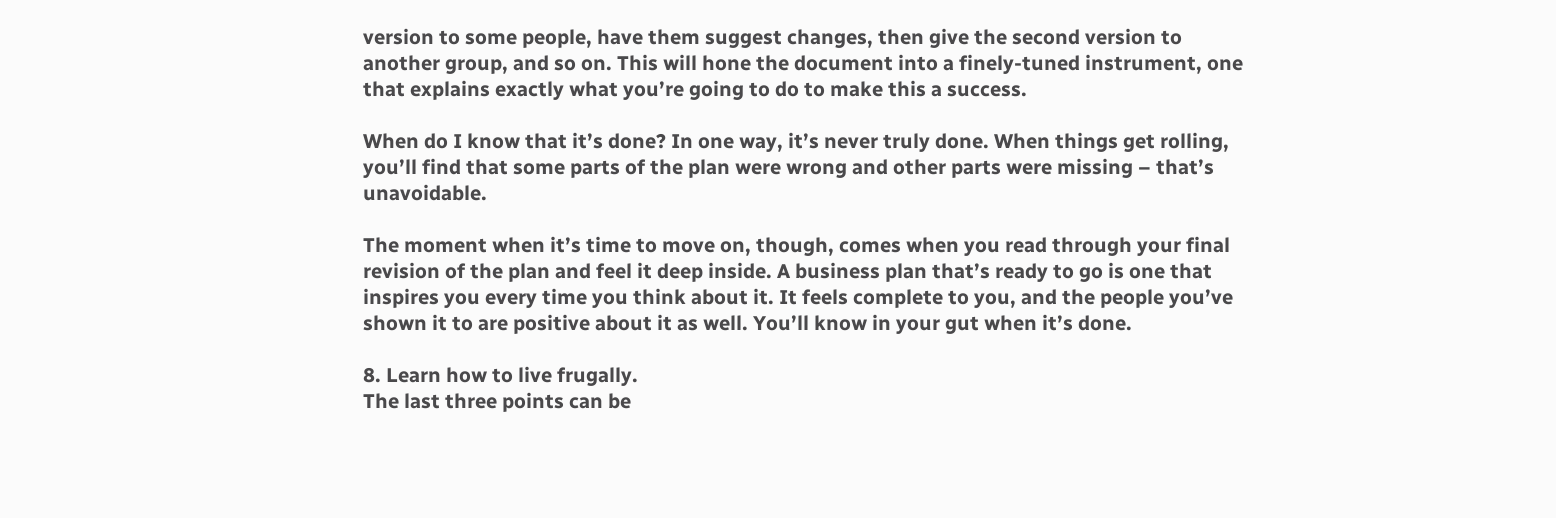version to some people, have them suggest changes, then give the second version to another group, and so on. This will hone the document into a finely-tuned instrument, one that explains exactly what you’re going to do to make this a success.

When do I know that it’s done? In one way, it’s never truly done. When things get rolling, you’ll find that some parts of the plan were wrong and other parts were missing – that’s unavoidable.

The moment when it’s time to move on, though, comes when you read through your final revision of the plan and feel it deep inside. A business plan that’s ready to go is one that inspires you every time you think about it. It feels complete to you, and the people you’ve shown it to are positive about it as well. You’ll know in your gut when it’s done.

8. Learn how to live frugally.
The last three points can be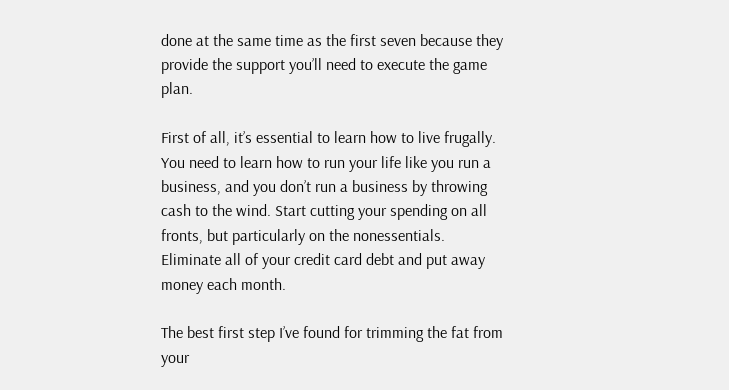done at the same time as the first seven because they provide the support you’ll need to execute the game plan.

First of all, it’s essential to learn how to live frugally. You need to learn how to run your life like you run a business, and you don’t run a business by throwing cash to the wind. Start cutting your spending on all fronts, but particularly on the nonessentials. Eliminate all of your credit card debt and put away money each month.

The best first step I’ve found for trimming the fat from your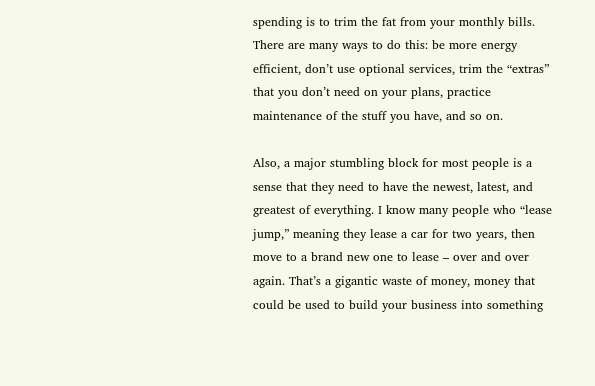spending is to trim the fat from your monthly bills. There are many ways to do this: be more energy efficient, don’t use optional services, trim the “extras” that you don’t need on your plans, practice maintenance of the stuff you have, and so on.

Also, a major stumbling block for most people is a sense that they need to have the newest, latest, and greatest of everything. I know many people who “lease jump,” meaning they lease a car for two years, then move to a brand new one to lease – over and over again. That’s a gigantic waste of money, money that could be used to build your business into something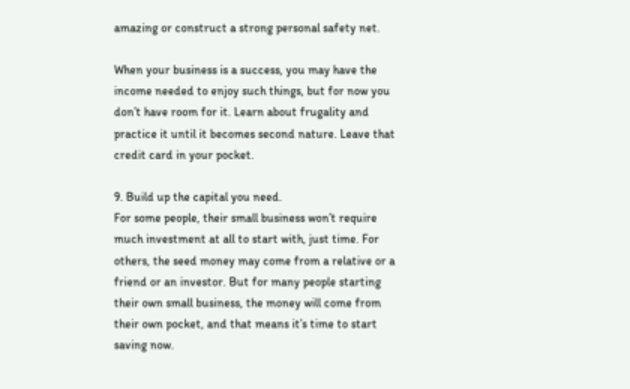amazing or construct a strong personal safety net.

When your business is a success, you may have the income needed to enjoy such things, but for now you don’t have room for it. Learn about frugality and practice it until it becomes second nature. Leave that credit card in your pocket.

9. Build up the capital you need.
For some people, their small business won’t require much investment at all to start with, just time. For others, the seed money may come from a relative or a friend or an investor. But for many people starting their own small business, the money will come from their own pocket, and that means it’s time to start saving now.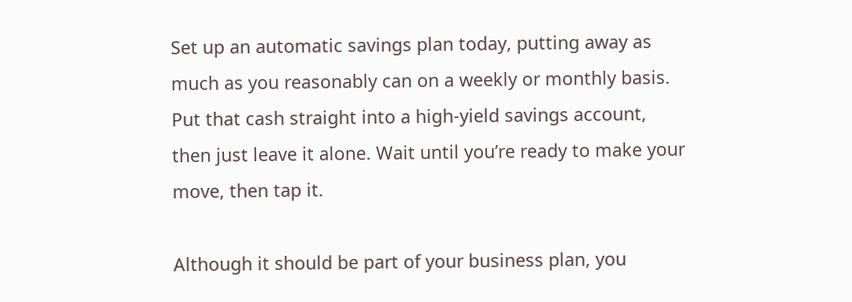Set up an automatic savings plan today, putting away as much as you reasonably can on a weekly or monthly basis. Put that cash straight into a high-yield savings account, then just leave it alone. Wait until you’re ready to make your move, then tap it.

Although it should be part of your business plan, you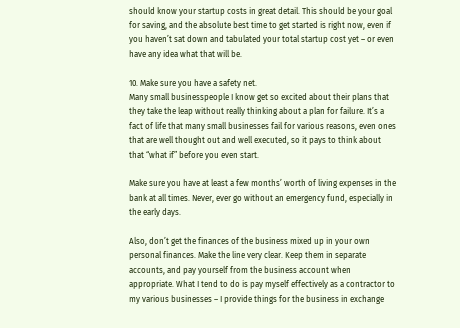should know your startup costs in great detail. This should be your goal for saving, and the absolute best time to get started is right now, even if you haven’t sat down and tabulated your total startup cost yet – or even have any idea what that will be.

10. Make sure you have a safety net.
Many small businesspeople I know get so excited about their plans that they take the leap without really thinking about a plan for failure. It’s a fact of life that many small businesses fail for various reasons, even ones that are well thought out and well executed, so it pays to think about that “what if” before you even start.

Make sure you have at least a few months’ worth of living expenses in the bank at all times. Never, ever go without an emergency fund, especially in the early days.

Also, don’t get the finances of the business mixed up in your own personal finances. Make the line very clear. Keep them in separate accounts, and pay yourself from the business account when appropriate. What I tend to do is pay myself effectively as a contractor to my various businesses – I provide things for the business in exchange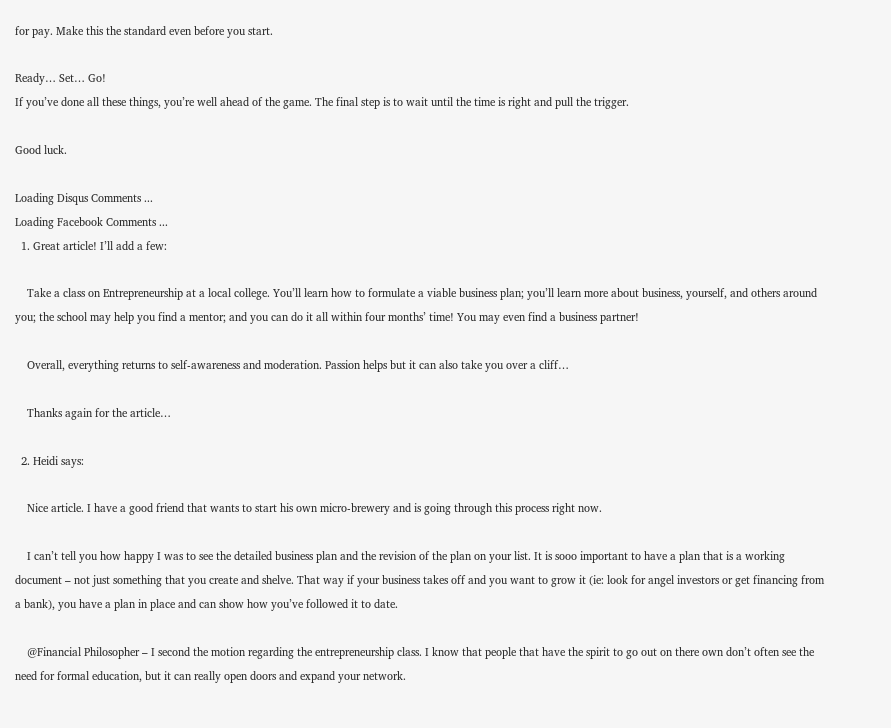for pay. Make this the standard even before you start.

Ready… Set… Go!
If you’ve done all these things, you’re well ahead of the game. The final step is to wait until the time is right and pull the trigger.

Good luck.

Loading Disqus Comments ...
Loading Facebook Comments ...
  1. Great article! I’ll add a few:

    Take a class on Entrepreneurship at a local college. You’ll learn how to formulate a viable business plan; you’ll learn more about business, yourself, and others around you; the school may help you find a mentor; and you can do it all within four months’ time! You may even find a business partner!

    Overall, everything returns to self-awareness and moderation. Passion helps but it can also take you over a cliff…

    Thanks again for the article…

  2. Heidi says:

    Nice article. I have a good friend that wants to start his own micro-brewery and is going through this process right now.

    I can’t tell you how happy I was to see the detailed business plan and the revision of the plan on your list. It is sooo important to have a plan that is a working document – not just something that you create and shelve. That way if your business takes off and you want to grow it (ie: look for angel investors or get financing from a bank), you have a plan in place and can show how you’ve followed it to date.

    @Financial Philosopher – I second the motion regarding the entrepreneurship class. I know that people that have the spirit to go out on there own don’t often see the need for formal education, but it can really open doors and expand your network.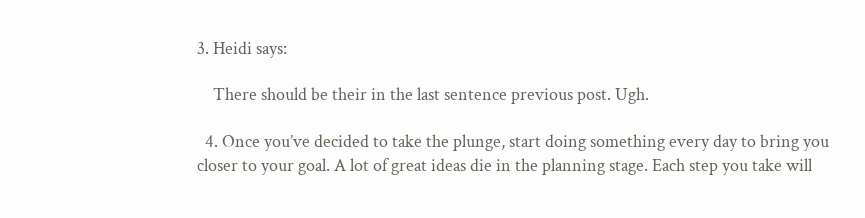3. Heidi says:

    There should be their in the last sentence previous post. Ugh.

  4. Once you’ve decided to take the plunge, start doing something every day to bring you closer to your goal. A lot of great ideas die in the planning stage. Each step you take will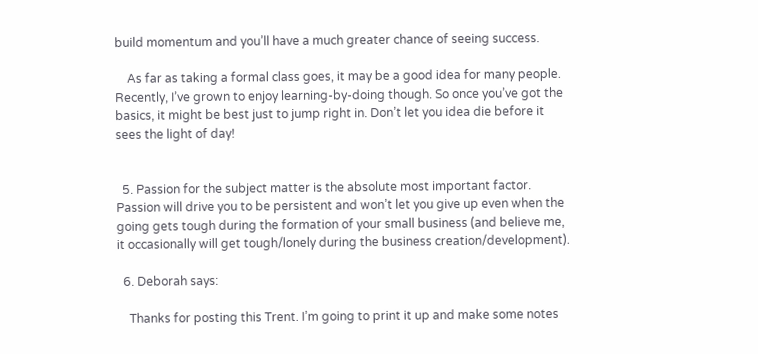build momentum and you’ll have a much greater chance of seeing success.

    As far as taking a formal class goes, it may be a good idea for many people. Recently, I’ve grown to enjoy learning-by-doing though. So once you’ve got the basics, it might be best just to jump right in. Don’t let you idea die before it sees the light of day!


  5. Passion for the subject matter is the absolute most important factor. Passion will drive you to be persistent and won’t let you give up even when the going gets tough during the formation of your small business (and believe me, it occasionally will get tough/lonely during the business creation/development).

  6. Deborah says:

    Thanks for posting this Trent. I’m going to print it up and make some notes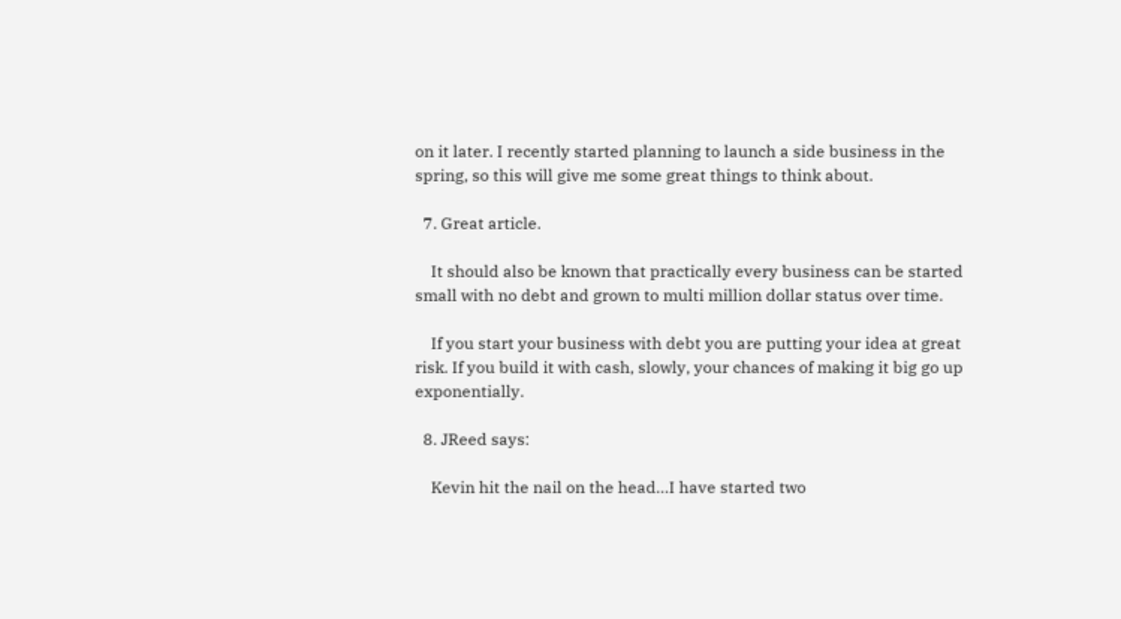on it later. I recently started planning to launch a side business in the spring, so this will give me some great things to think about.

  7. Great article.

    It should also be known that practically every business can be started small with no debt and grown to multi million dollar status over time.

    If you start your business with debt you are putting your idea at great risk. If you build it with cash, slowly, your chances of making it big go up exponentially.

  8. JReed says:

    Kevin hit the nail on the head…I have started two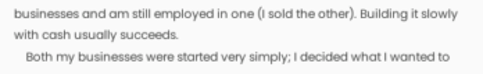businesses and am still employed in one (I sold the other). Building it slowly with cash usually succeeds.
    Both my businesses were started very simply; I decided what I wanted to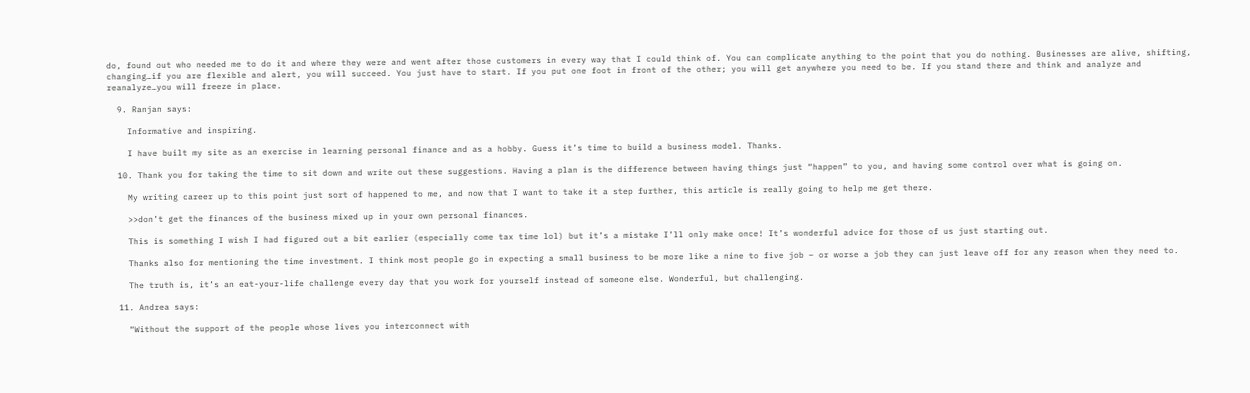do, found out who needed me to do it and where they were and went after those customers in every way that I could think of. You can complicate anything to the point that you do nothing. Businesses are alive, shifting, changing…if you are flexible and alert, you will succeed. You just have to start. If you put one foot in front of the other; you will get anywhere you need to be. If you stand there and think and analyze and reanalyze…you will freeze in place.

  9. Ranjan says:

    Informative and inspiring.

    I have built my site as an exercise in learning personal finance and as a hobby. Guess it’s time to build a business model. Thanks.

  10. Thank you for taking the time to sit down and write out these suggestions. Having a plan is the difference between having things just “happen” to you, and having some control over what is going on.

    My writing career up to this point just sort of happened to me, and now that I want to take it a step further, this article is really going to help me get there.

    >>don’t get the finances of the business mixed up in your own personal finances.

    This is something I wish I had figured out a bit earlier (especially come tax time lol) but it’s a mistake I’ll only make once! It’s wonderful advice for those of us just starting out.

    Thanks also for mentioning the time investment. I think most people go in expecting a small business to be more like a nine to five job – or worse a job they can just leave off for any reason when they need to.

    The truth is, it’s an eat-your-life challenge every day that you work for yourself instead of someone else. Wonderful, but challenging.

  11. Andrea says:

    “Without the support of the people whose lives you interconnect with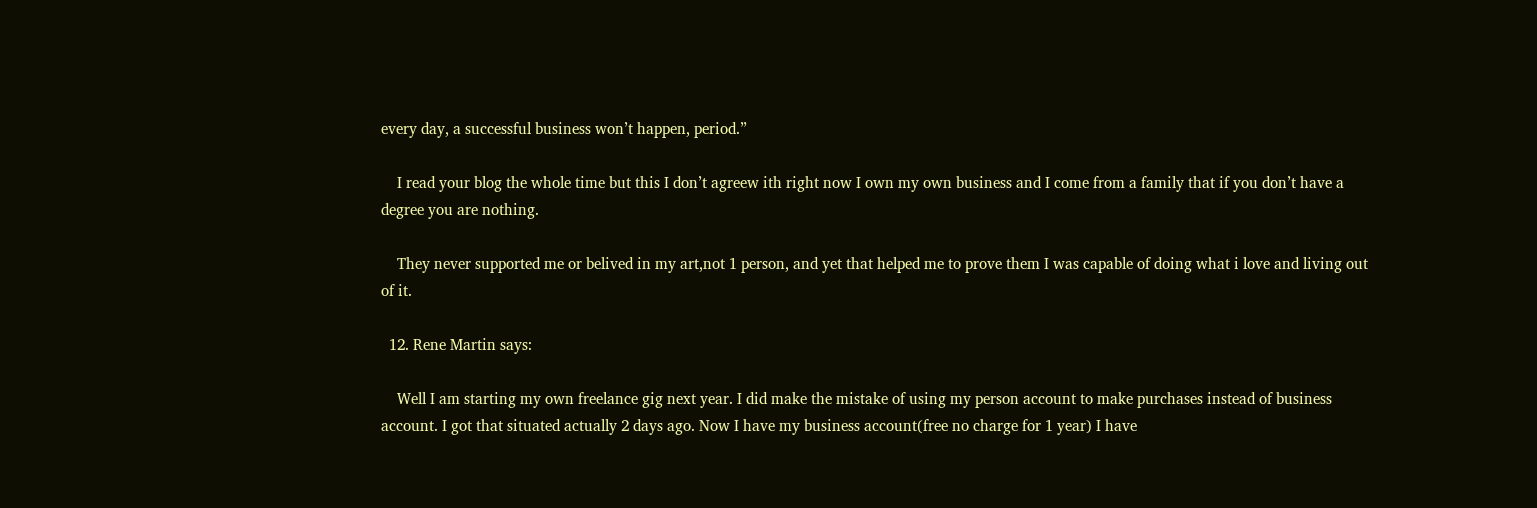every day, a successful business won’t happen, period.”

    I read your blog the whole time but this I don’t agreew ith right now I own my own business and I come from a family that if you don’t have a degree you are nothing.

    They never supported me or belived in my art,not 1 person, and yet that helped me to prove them I was capable of doing what i love and living out of it.

  12. Rene Martin says:

    Well I am starting my own freelance gig next year. I did make the mistake of using my person account to make purchases instead of business account. I got that situated actually 2 days ago. Now I have my business account(free no charge for 1 year) I have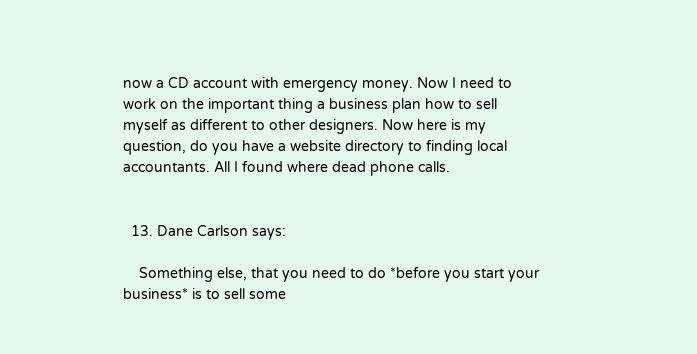now a CD account with emergency money. Now I need to work on the important thing a business plan how to sell myself as different to other designers. Now here is my question, do you have a website directory to finding local accountants. All I found where dead phone calls.


  13. Dane Carlson says:

    Something else, that you need to do *before you start your business* is to sell some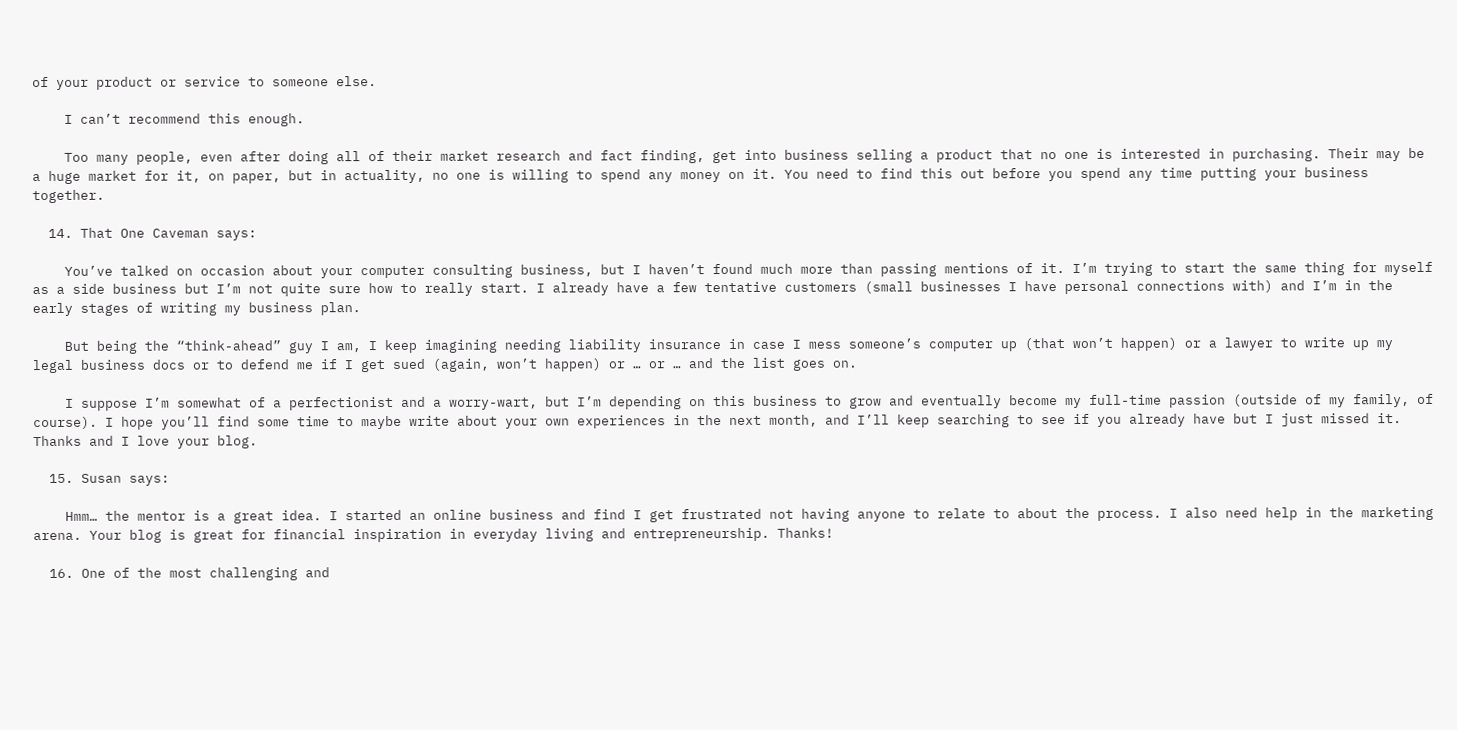of your product or service to someone else.

    I can’t recommend this enough.

    Too many people, even after doing all of their market research and fact finding, get into business selling a product that no one is interested in purchasing. Their may be a huge market for it, on paper, but in actuality, no one is willing to spend any money on it. You need to find this out before you spend any time putting your business together.

  14. That One Caveman says:

    You’ve talked on occasion about your computer consulting business, but I haven’t found much more than passing mentions of it. I’m trying to start the same thing for myself as a side business but I’m not quite sure how to really start. I already have a few tentative customers (small businesses I have personal connections with) and I’m in the early stages of writing my business plan.

    But being the “think-ahead” guy I am, I keep imagining needing liability insurance in case I mess someone’s computer up (that won’t happen) or a lawyer to write up my legal business docs or to defend me if I get sued (again, won’t happen) or … or … and the list goes on.

    I suppose I’m somewhat of a perfectionist and a worry-wart, but I’m depending on this business to grow and eventually become my full-time passion (outside of my family, of course). I hope you’ll find some time to maybe write about your own experiences in the next month, and I’ll keep searching to see if you already have but I just missed it. Thanks and I love your blog.

  15. Susan says:

    Hmm… the mentor is a great idea. I started an online business and find I get frustrated not having anyone to relate to about the process. I also need help in the marketing arena. Your blog is great for financial inspiration in everyday living and entrepreneurship. Thanks!

  16. One of the most challenging and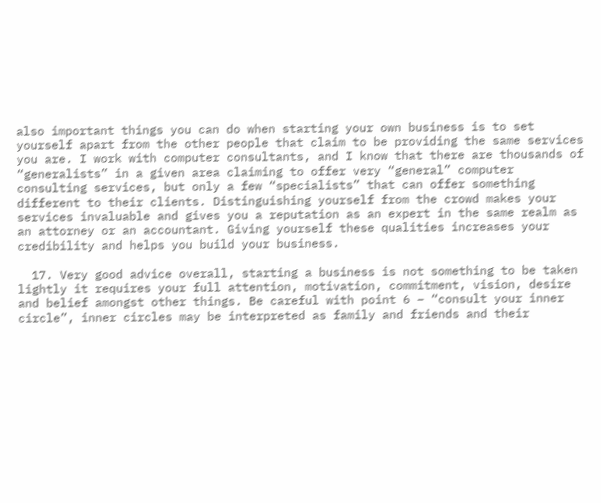also important things you can do when starting your own business is to set yourself apart from the other people that claim to be providing the same services you are. I work with computer consultants, and I know that there are thousands of “generalists” in a given area claiming to offer very “general” computer consulting services, but only a few “specialists” that can offer something different to their clients. Distinguishing yourself from the crowd makes your services invaluable and gives you a reputation as an expert in the same realm as an attorney or an accountant. Giving yourself these qualities increases your credibility and helps you build your business.

  17. Very good advice overall, starting a business is not something to be taken lightly it requires your full attention, motivation, commitment, vision, desire and belief amongst other things. Be careful with point 6 – “consult your inner circle”, inner circles may be interpreted as family and friends and their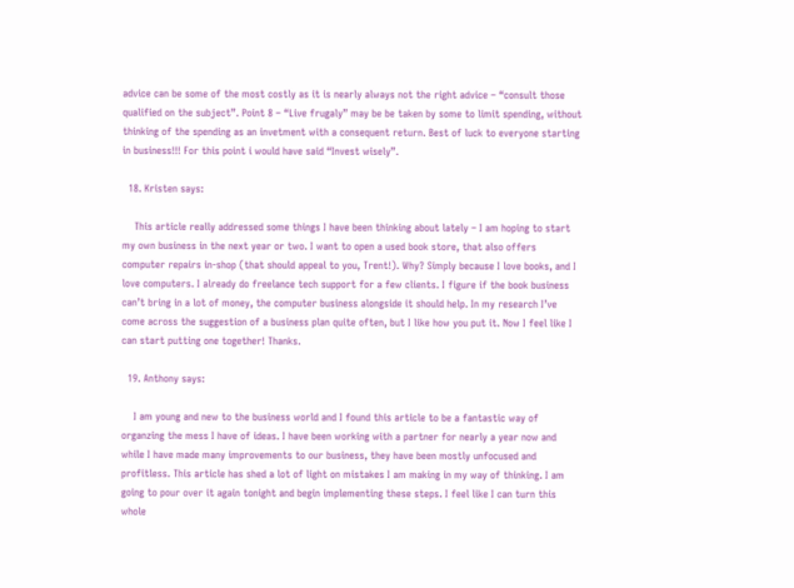advice can be some of the most costly as it is nearly always not the right advice – “consult those qualified on the subject”. Point 8 – “Live frugaly” may be be taken by some to limit spending, without thinking of the spending as an invetment with a consequent return. Best of luck to everyone starting in business!!! For this point i would have said “Invest wisely”.

  18. Kristen says:

    This article really addressed some things I have been thinking about lately – I am hoping to start my own business in the next year or two. I want to open a used book store, that also offers computer repairs in-shop (that should appeal to you, Trent!). Why? Simply because I love books, and I love computers. I already do freelance tech support for a few clients. I figure if the book business can’t bring in a lot of money, the computer business alongside it should help. In my research I’ve come across the suggestion of a business plan quite often, but I like how you put it. Now I feel like I can start putting one together! Thanks.

  19. Anthony says:

    I am young and new to the business world and I found this article to be a fantastic way of organzing the mess I have of ideas. I have been working with a partner for nearly a year now and while I have made many improvements to our business, they have been mostly unfocused and profitless. This article has shed a lot of light on mistakes I am making in my way of thinking. I am going to pour over it again tonight and begin implementing these steps. I feel like I can turn this whole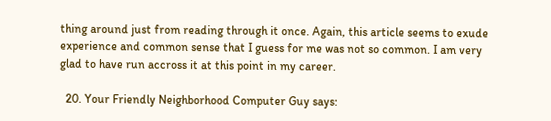thing around just from reading through it once. Again, this article seems to exude experience and common sense that I guess for me was not so common. I am very glad to have run accross it at this point in my career.

  20. Your Friendly Neighborhood Computer Guy says: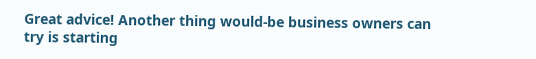Great advice! Another thing would-be business owners can try is starting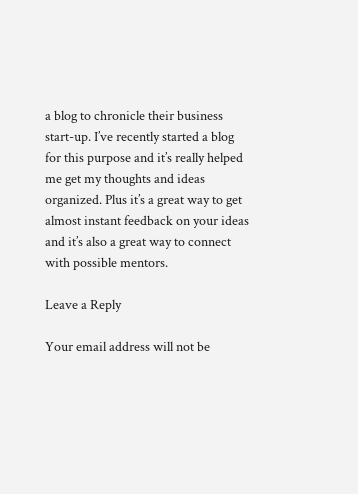a blog to chronicle their business start-up. I’ve recently started a blog for this purpose and it’s really helped me get my thoughts and ideas organized. Plus it’s a great way to get almost instant feedback on your ideas and it’s also a great way to connect with possible mentors.

Leave a Reply

Your email address will not be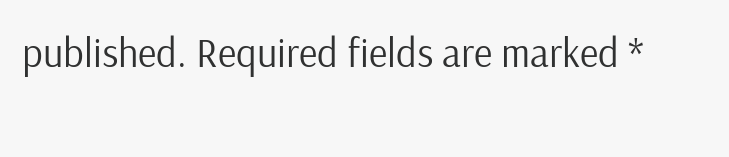published. Required fields are marked *